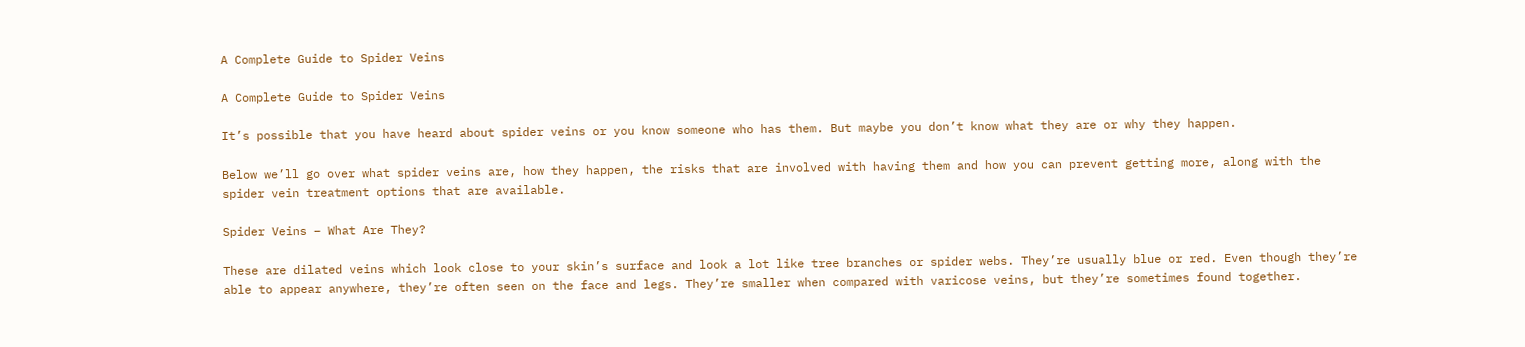A Complete Guide to Spider Veins

A Complete Guide to Spider Veins

It’s possible that you have heard about spider veins or you know someone who has them. But maybe you don’t know what they are or why they happen.

Below we’ll go over what spider veins are, how they happen, the risks that are involved with having them and how you can prevent getting more, along with the spider vein treatment options that are available.

Spider Veins – What Are They?

These are dilated veins which look close to your skin’s surface and look a lot like tree branches or spider webs. They’re usually blue or red. Even though they’re able to appear anywhere, they’re often seen on the face and legs. They’re smaller when compared with varicose veins, but they’re sometimes found together.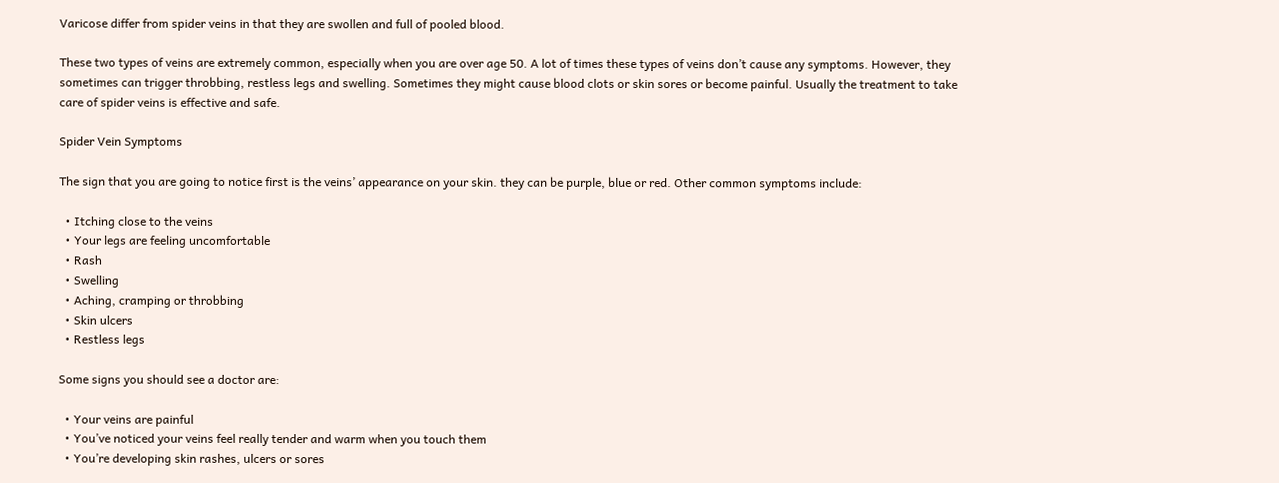Varicose differ from spider veins in that they are swollen and full of pooled blood.

These two types of veins are extremely common, especially when you are over age 50. A lot of times these types of veins don’t cause any symptoms. However, they sometimes can trigger throbbing, restless legs and swelling. Sometimes they might cause blood clots or skin sores or become painful. Usually the treatment to take care of spider veins is effective and safe.

Spider Vein Symptoms

The sign that you are going to notice first is the veins’ appearance on your skin. they can be purple, blue or red. Other common symptoms include:

  • Itching close to the veins
  • Your legs are feeling uncomfortable
  • Rash
  • Swelling
  • Aching, cramping or throbbing
  • Skin ulcers
  • Restless legs

Some signs you should see a doctor are:

  • Your veins are painful
  • You’ve noticed your veins feel really tender and warm when you touch them
  • You’re developing skin rashes, ulcers or sores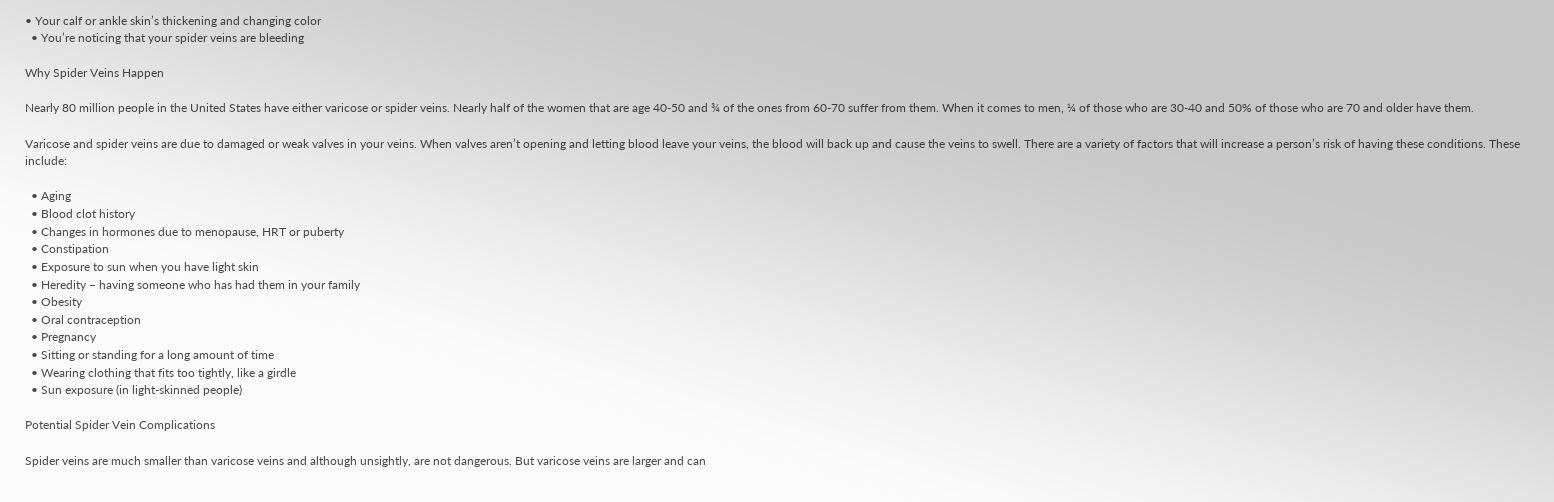• Your calf or ankle skin’s thickening and changing color
  • You’re noticing that your spider veins are bleeding

Why Spider Veins Happen

Nearly 80 million people in the United States have either varicose or spider veins. Nearly half of the women that are age 40-50 and ¾ of the ones from 60-70 suffer from them. When it comes to men, ¼ of those who are 30-40 and 50% of those who are 70 and older have them.

Varicose and spider veins are due to damaged or weak valves in your veins. When valves aren’t opening and letting blood leave your veins, the blood will back up and cause the veins to swell. There are a variety of factors that will increase a person’s risk of having these conditions. These include:

  • Aging
  • Blood clot history
  • Changes in hormones due to menopause, HRT or puberty
  • Constipation
  • Exposure to sun when you have light skin
  • Heredity – having someone who has had them in your family
  • Obesity
  • Oral contraception
  • Pregnancy
  • Sitting or standing for a long amount of time
  • Wearing clothing that fits too tightly, like a girdle
  • Sun exposure (in light-skinned people)

Potential Spider Vein Complications

Spider veins are much smaller than varicose veins and although unsightly, are not dangerous. But varicose veins are larger and can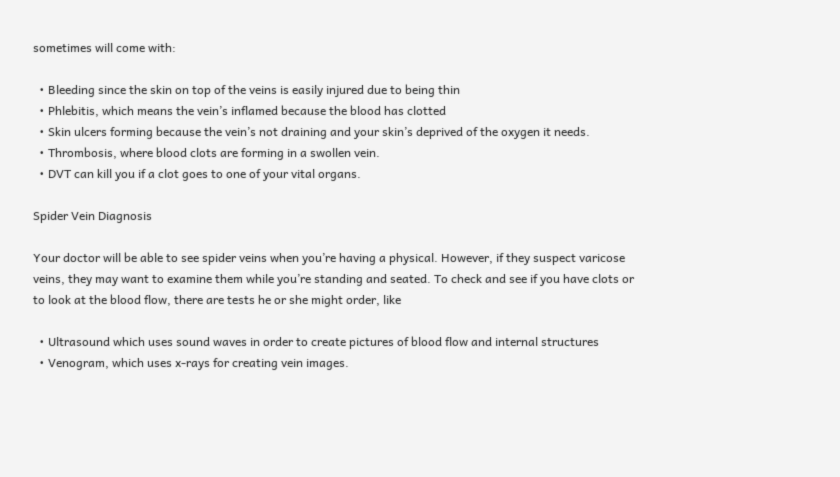sometimes will come with:

  • Bleeding since the skin on top of the veins is easily injured due to being thin
  • Phlebitis, which means the vein’s inflamed because the blood has clotted
  • Skin ulcers forming because the vein’s not draining and your skin’s deprived of the oxygen it needs.
  • Thrombosis, where blood clots are forming in a swollen vein.
  • DVT can kill you if a clot goes to one of your vital organs.

Spider Vein Diagnosis

Your doctor will be able to see spider veins when you’re having a physical. However, if they suspect varicose veins, they may want to examine them while you’re standing and seated. To check and see if you have clots or to look at the blood flow, there are tests he or she might order, like

  • Ultrasound which uses sound waves in order to create pictures of blood flow and internal structures
  • Venogram, which uses x-rays for creating vein images.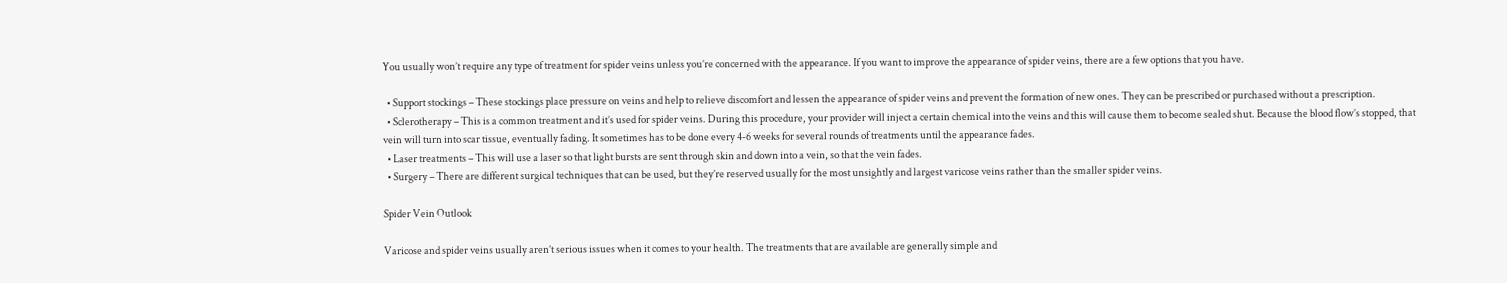You usually won’t require any type of treatment for spider veins unless you’re concerned with the appearance. If you want to improve the appearance of spider veins, there are a few options that you have.

  • Support stockings – These stockings place pressure on veins and help to relieve discomfort and lessen the appearance of spider veins and prevent the formation of new ones. They can be prescribed or purchased without a prescription.
  • Sclerotherapy – This is a common treatment and it’s used for spider veins. During this procedure, your provider will inject a certain chemical into the veins and this will cause them to become sealed shut. Because the blood flow’s stopped, that vein will turn into scar tissue, eventually fading. It sometimes has to be done every 4-6 weeks for several rounds of treatments until the appearance fades.
  • Laser treatments – This will use a laser so that light bursts are sent through skin and down into a vein, so that the vein fades.
  • Surgery – There are different surgical techniques that can be used, but they’re reserved usually for the most unsightly and largest varicose veins rather than the smaller spider veins.

Spider Vein Outlook

Varicose and spider veins usually aren’t serious issues when it comes to your health. The treatments that are available are generally simple and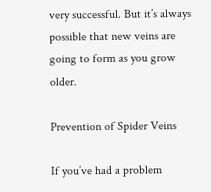very successful. But it’s always possible that new veins are going to form as you grow older.

Prevention of Spider Veins

If you’ve had a problem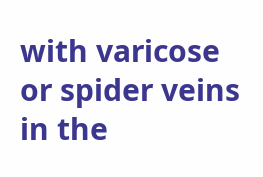with varicose or spider veins in the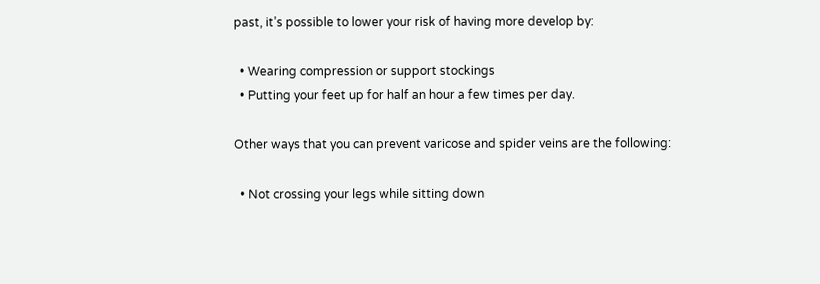past, it’s possible to lower your risk of having more develop by:

  • Wearing compression or support stockings
  • Putting your feet up for half an hour a few times per day.

Other ways that you can prevent varicose and spider veins are the following:

  • Not crossing your legs while sitting down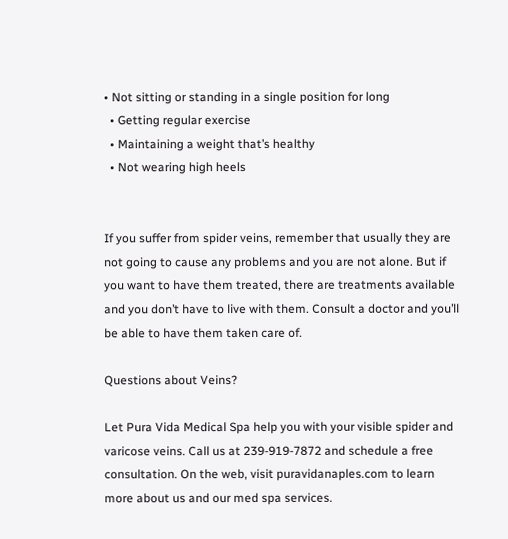• Not sitting or standing in a single position for long
  • Getting regular exercise
  • Maintaining a weight that’s healthy
  • Not wearing high heels


If you suffer from spider veins, remember that usually they are not going to cause any problems and you are not alone. But if you want to have them treated, there are treatments available and you don’t have to live with them. Consult a doctor and you’ll be able to have them taken care of.

Questions about Veins?

Let Pura Vida Medical Spa help you with your visible spider and varicose veins. Call us at 239-919-7872 and schedule a free consultation. On the web, visit puravidanaples.com to learn more about us and our med spa services.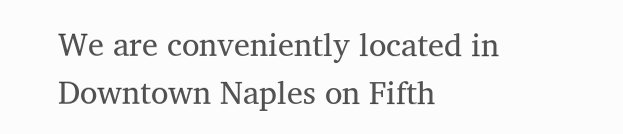We are conveniently located in Downtown Naples on Fifth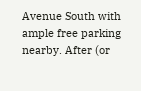Avenue South with ample free parking nearby. After (or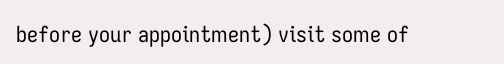before your appointment) visit some of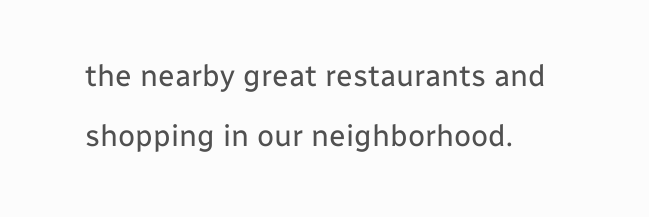the nearby great restaurants and shopping in our neighborhood.